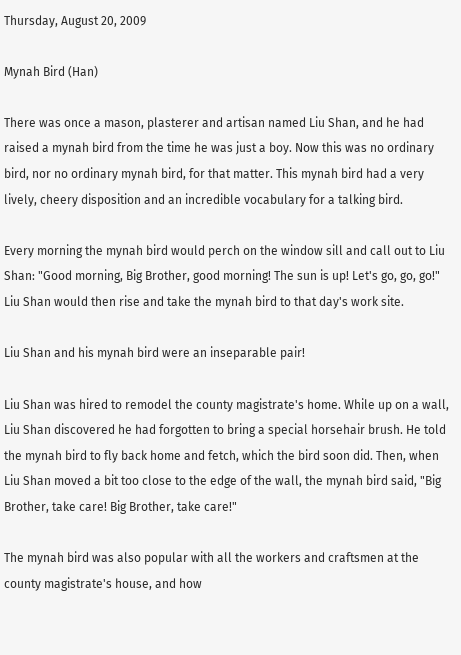Thursday, August 20, 2009

Mynah Bird (Han)

There was once a mason, plasterer and artisan named Liu Shan, and he had raised a mynah bird from the time he was just a boy. Now this was no ordinary bird, nor no ordinary mynah bird, for that matter. This mynah bird had a very lively, cheery disposition and an incredible vocabulary for a talking bird.

Every morning the mynah bird would perch on the window sill and call out to Liu Shan: "Good morning, Big Brother, good morning! The sun is up! Let's go, go, go!" Liu Shan would then rise and take the mynah bird to that day's work site.

Liu Shan and his mynah bird were an inseparable pair!

Liu Shan was hired to remodel the county magistrate's home. While up on a wall, Liu Shan discovered he had forgotten to bring a special horsehair brush. He told the mynah bird to fly back home and fetch, which the bird soon did. Then, when Liu Shan moved a bit too close to the edge of the wall, the mynah bird said, "Big Brother, take care! Big Brother, take care!"

The mynah bird was also popular with all the workers and craftsmen at the county magistrate's house, and how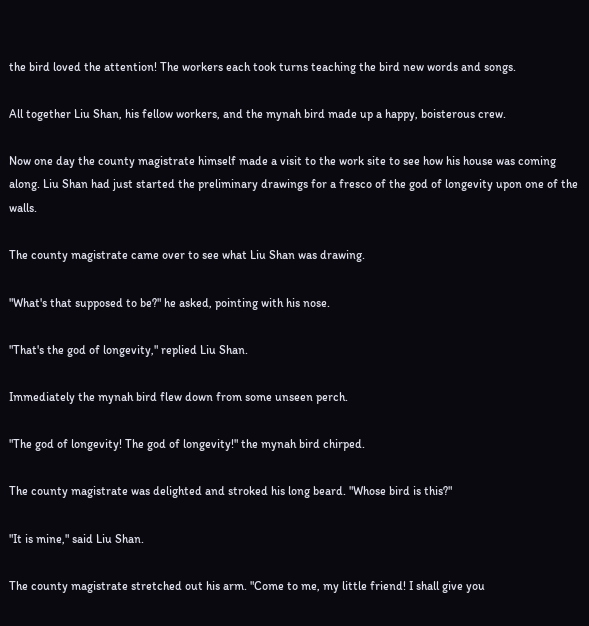the bird loved the attention! The workers each took turns teaching the bird new words and songs.

All together Liu Shan, his fellow workers, and the mynah bird made up a happy, boisterous crew.

Now one day the county magistrate himself made a visit to the work site to see how his house was coming along. Liu Shan had just started the preliminary drawings for a fresco of the god of longevity upon one of the walls.

The county magistrate came over to see what Liu Shan was drawing.

"What's that supposed to be?" he asked, pointing with his nose.

"That's the god of longevity," replied Liu Shan.

Immediately the mynah bird flew down from some unseen perch.

"The god of longevity! The god of longevity!" the mynah bird chirped.

The county magistrate was delighted and stroked his long beard. "Whose bird is this?"

"It is mine," said Liu Shan.

The county magistrate stretched out his arm. "Come to me, my little friend! I shall give you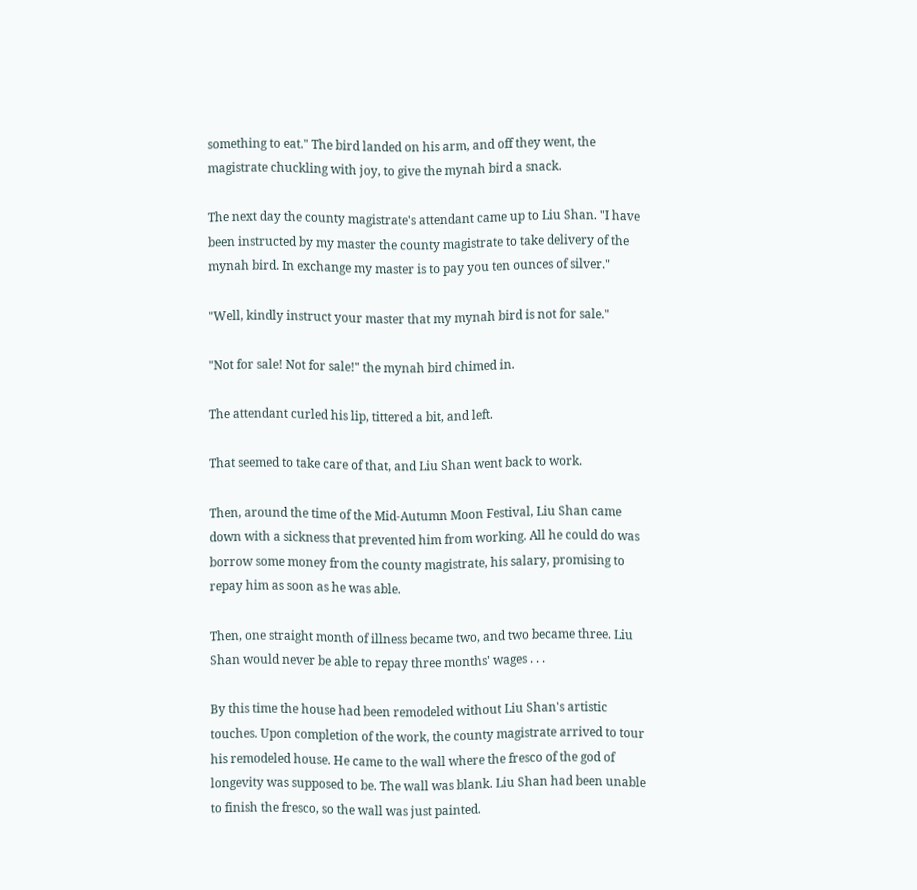something to eat." The bird landed on his arm, and off they went, the magistrate chuckling with joy, to give the mynah bird a snack.

The next day the county magistrate's attendant came up to Liu Shan. "I have been instructed by my master the county magistrate to take delivery of the mynah bird. In exchange my master is to pay you ten ounces of silver."

"Well, kindly instruct your master that my mynah bird is not for sale."

"Not for sale! Not for sale!" the mynah bird chimed in.

The attendant curled his lip, tittered a bit, and left.

That seemed to take care of that, and Liu Shan went back to work.

Then, around the time of the Mid-Autumn Moon Festival, Liu Shan came down with a sickness that prevented him from working. All he could do was borrow some money from the county magistrate, his salary, promising to repay him as soon as he was able.

Then, one straight month of illness became two, and two became three. Liu Shan would never be able to repay three months' wages . . .

By this time the house had been remodeled without Liu Shan's artistic touches. Upon completion of the work, the county magistrate arrived to tour his remodeled house. He came to the wall where the fresco of the god of longevity was supposed to be. The wall was blank. Liu Shan had been unable to finish the fresco, so the wall was just painted.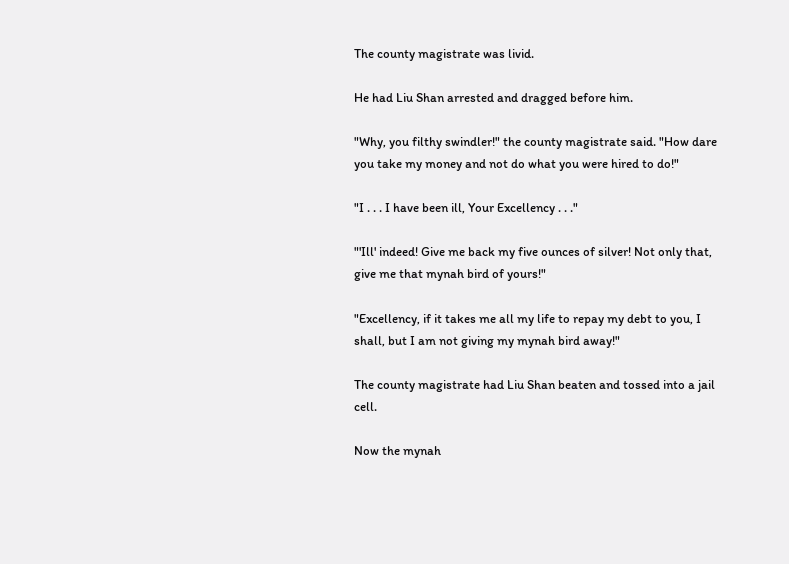The county magistrate was livid.

He had Liu Shan arrested and dragged before him.

"Why, you filthy swindler!" the county magistrate said. "How dare you take my money and not do what you were hired to do!"

"I . . . I have been ill, Your Excellency . . ."

"'Ill' indeed! Give me back my five ounces of silver! Not only that, give me that mynah bird of yours!"

"Excellency, if it takes me all my life to repay my debt to you, I shall, but I am not giving my mynah bird away!"

The county magistrate had Liu Shan beaten and tossed into a jail cell.

Now the mynah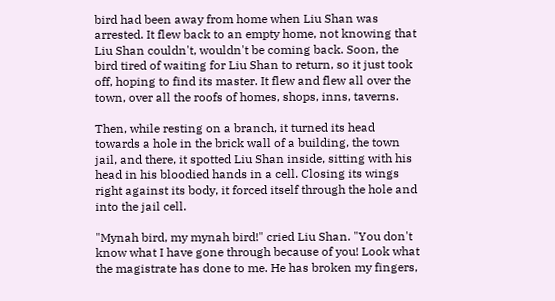bird had been away from home when Liu Shan was arrested. It flew back to an empty home, not knowing that Liu Shan couldn't, wouldn't be coming back. Soon, the bird tired of waiting for Liu Shan to return, so it just took off, hoping to find its master. It flew and flew all over the town, over all the roofs of homes, shops, inns, taverns.

Then, while resting on a branch, it turned its head towards a hole in the brick wall of a building, the town jail, and there, it spotted Liu Shan inside, sitting with his head in his bloodied hands in a cell. Closing its wings right against its body, it forced itself through the hole and into the jail cell.

"Mynah bird, my mynah bird!" cried Liu Shan. "You don't know what I have gone through because of you! Look what the magistrate has done to me. He has broken my fingers,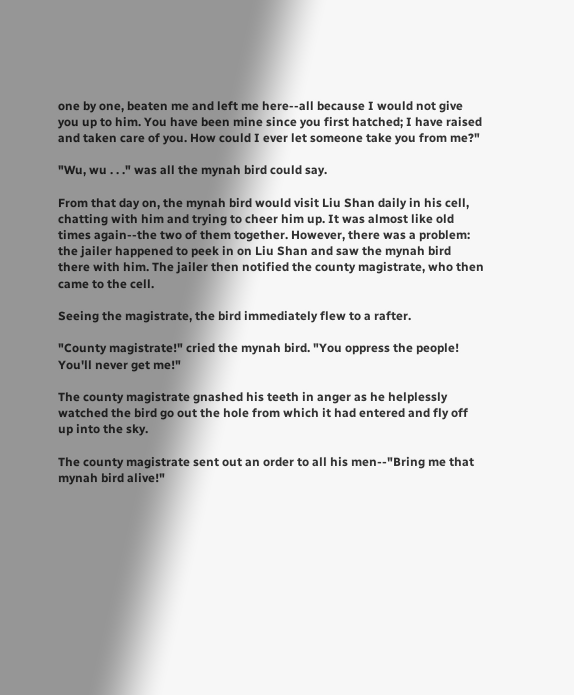one by one, beaten me and left me here--all because I would not give you up to him. You have been mine since you first hatched; I have raised and taken care of you. How could I ever let someone take you from me?"

"Wu, wu . . ." was all the mynah bird could say.

From that day on, the mynah bird would visit Liu Shan daily in his cell, chatting with him and trying to cheer him up. It was almost like old times again--the two of them together. However, there was a problem: the jailer happened to peek in on Liu Shan and saw the mynah bird there with him. The jailer then notified the county magistrate, who then came to the cell.

Seeing the magistrate, the bird immediately flew to a rafter.

"County magistrate!" cried the mynah bird. "You oppress the people! You'll never get me!"

The county magistrate gnashed his teeth in anger as he helplessly watched the bird go out the hole from which it had entered and fly off up into the sky.

The county magistrate sent out an order to all his men--"Bring me that mynah bird alive!"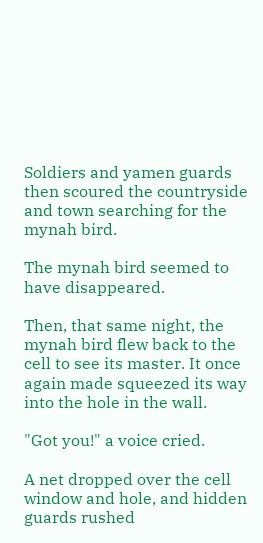Soldiers and yamen guards then scoured the countryside and town searching for the mynah bird.

The mynah bird seemed to have disappeared.

Then, that same night, the mynah bird flew back to the cell to see its master. It once again made squeezed its way into the hole in the wall.

"Got you!" a voice cried.

A net dropped over the cell window and hole, and hidden guards rushed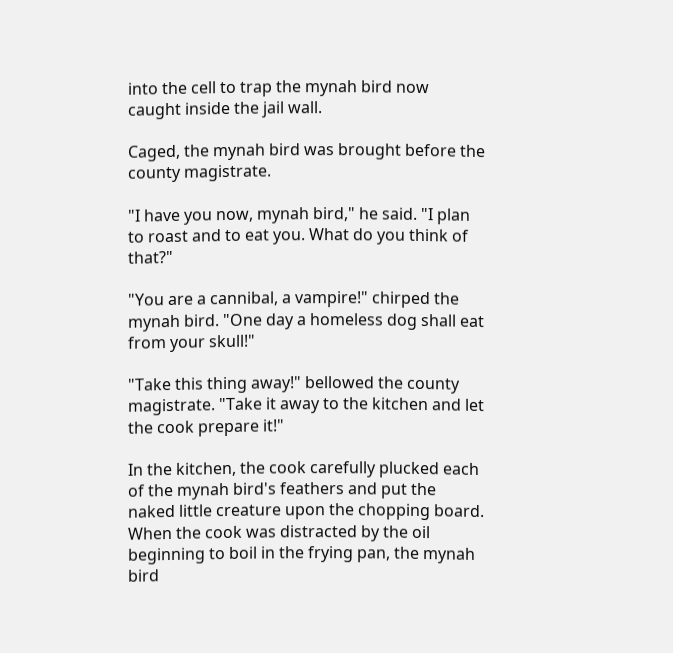into the cell to trap the mynah bird now caught inside the jail wall.

Caged, the mynah bird was brought before the county magistrate.

"I have you now, mynah bird," he said. "I plan to roast and to eat you. What do you think of that?"

"You are a cannibal, a vampire!" chirped the mynah bird. "One day a homeless dog shall eat from your skull!"

"Take this thing away!" bellowed the county magistrate. "Take it away to the kitchen and let the cook prepare it!"

In the kitchen, the cook carefully plucked each of the mynah bird's feathers and put the naked little creature upon the chopping board. When the cook was distracted by the oil beginning to boil in the frying pan, the mynah bird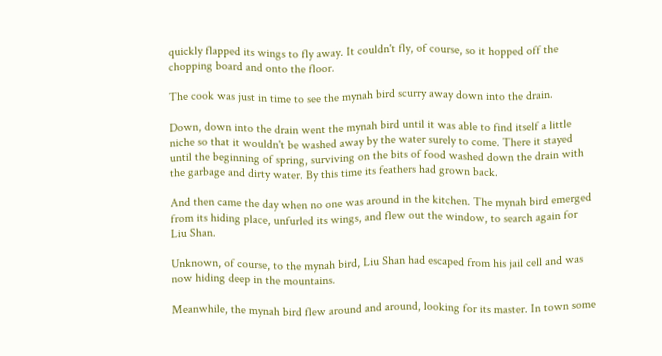quickly flapped its wings to fly away. It couldn't fly, of course, so it hopped off the chopping board and onto the floor.

The cook was just in time to see the mynah bird scurry away down into the drain.

Down, down into the drain went the mynah bird until it was able to find itself a little niche so that it wouldn't be washed away by the water surely to come. There it stayed until the beginning of spring, surviving on the bits of food washed down the drain with the garbage and dirty water. By this time its feathers had grown back.

And then came the day when no one was around in the kitchen. The mynah bird emerged from its hiding place, unfurled its wings, and flew out the window, to search again for Liu Shan.

Unknown, of course, to the mynah bird, Liu Shan had escaped from his jail cell and was now hiding deep in the mountains.

Meanwhile, the mynah bird flew around and around, looking for its master. In town some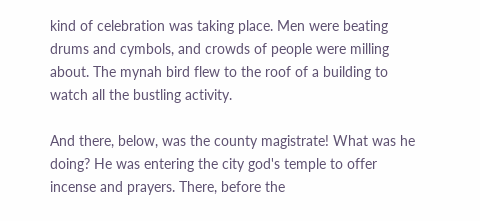kind of celebration was taking place. Men were beating drums and cymbols, and crowds of people were milling about. The mynah bird flew to the roof of a building to watch all the bustling activity.

And there, below, was the county magistrate! What was he doing? He was entering the city god's temple to offer incense and prayers. There, before the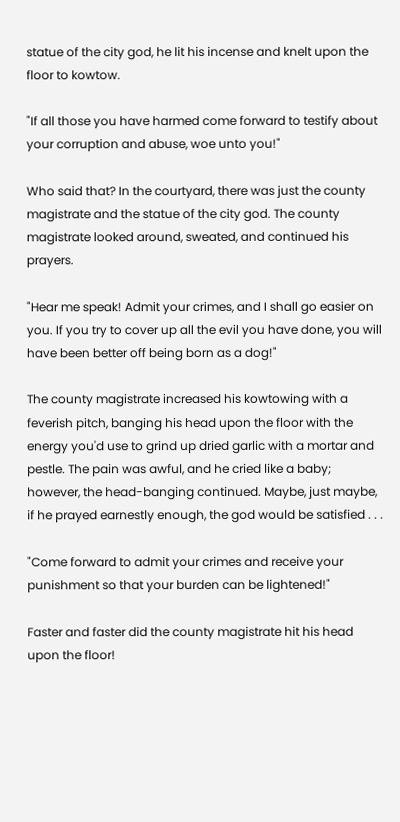statue of the city god, he lit his incense and knelt upon the floor to kowtow.

"If all those you have harmed come forward to testify about your corruption and abuse, woe unto you!"

Who said that? In the courtyard, there was just the county magistrate and the statue of the city god. The county magistrate looked around, sweated, and continued his prayers.

"Hear me speak! Admit your crimes, and I shall go easier on you. If you try to cover up all the evil you have done, you will have been better off being born as a dog!"

The county magistrate increased his kowtowing with a feverish pitch, banging his head upon the floor with the energy you'd use to grind up dried garlic with a mortar and pestle. The pain was awful, and he cried like a baby; however, the head-banging continued. Maybe, just maybe, if he prayed earnestly enough, the god would be satisfied . . .

"Come forward to admit your crimes and receive your punishment so that your burden can be lightened!"

Faster and faster did the county magistrate hit his head upon the floor!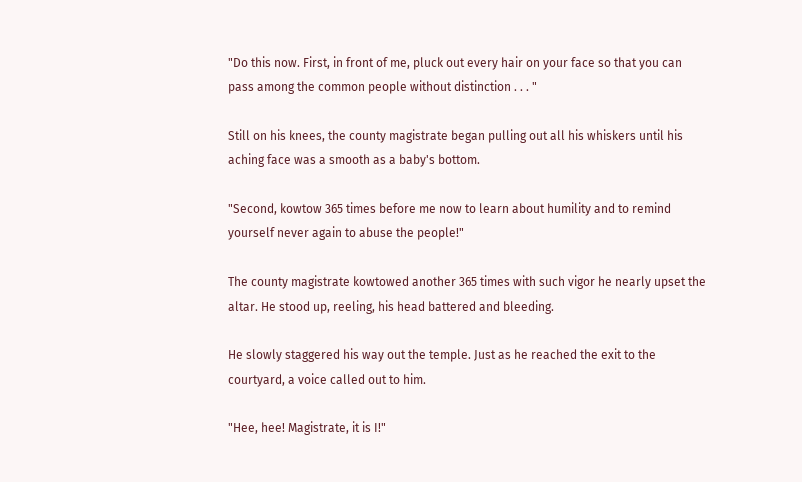"Do this now. First, in front of me, pluck out every hair on your face so that you can pass among the common people without distinction . . . "

Still on his knees, the county magistrate began pulling out all his whiskers until his aching face was a smooth as a baby's bottom.

"Second, kowtow 365 times before me now to learn about humility and to remind yourself never again to abuse the people!"

The county magistrate kowtowed another 365 times with such vigor he nearly upset the altar. He stood up, reeling, his head battered and bleeding.

He slowly staggered his way out the temple. Just as he reached the exit to the courtyard, a voice called out to him.

"Hee, hee! Magistrate, it is I!"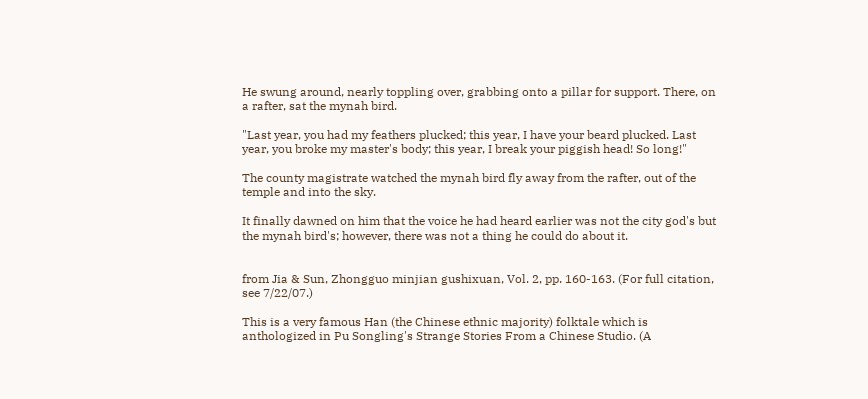He swung around, nearly toppling over, grabbing onto a pillar for support. There, on a rafter, sat the mynah bird.

"Last year, you had my feathers plucked; this year, I have your beard plucked. Last year, you broke my master's body; this year, I break your piggish head! So long!"

The county magistrate watched the mynah bird fly away from the rafter, out of the temple and into the sky.

It finally dawned on him that the voice he had heard earlier was not the city god's but the mynah bird's; however, there was not a thing he could do about it.


from Jia & Sun, Zhongguo minjian gushixuan, Vol. 2, pp. 160-163. (For full citation, see 7/22/07.)

This is a very famous Han (the Chinese ethnic majority) folktale which is anthologized in Pu Songling's Strange Stories From a Chinese Studio. (A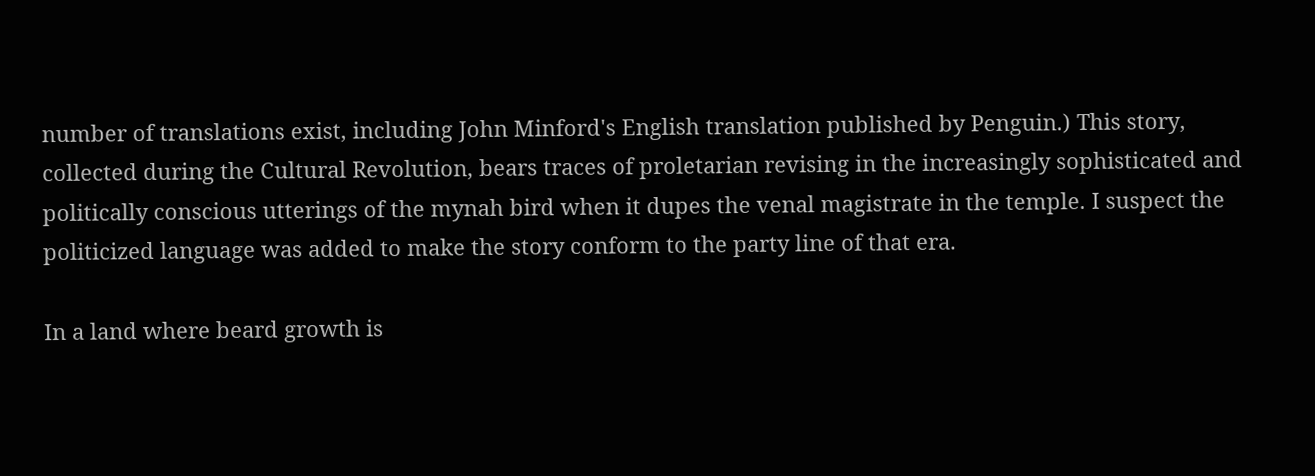number of translations exist, including John Minford's English translation published by Penguin.) This story, collected during the Cultural Revolution, bears traces of proletarian revising in the increasingly sophisticated and politically conscious utterings of the mynah bird when it dupes the venal magistrate in the temple. I suspect the politicized language was added to make the story conform to the party line of that era.

In a land where beard growth is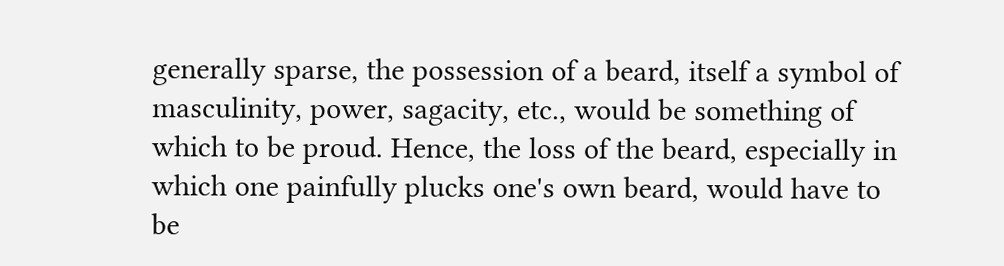generally sparse, the possession of a beard, itself a symbol of masculinity, power, sagacity, etc., would be something of which to be proud. Hence, the loss of the beard, especially in which one painfully plucks one's own beard, would have to be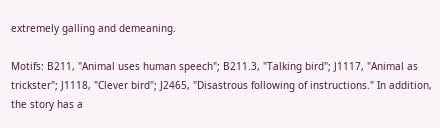extremely galling and demeaning.

Motifs: B211, "Animal uses human speech"; B211.3, "Talking bird"; J1117, "Animal as trickster"; J1118, "Clever bird"; J2465, "Disastrous following of instructions." In addition, the story has a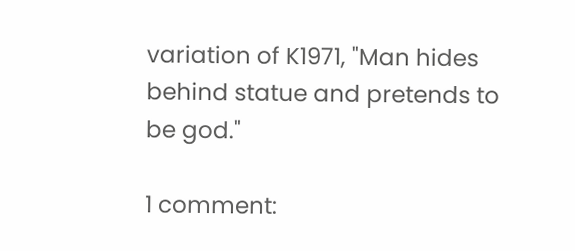variation of K1971, "Man hides behind statue and pretends to be god."

1 comment: